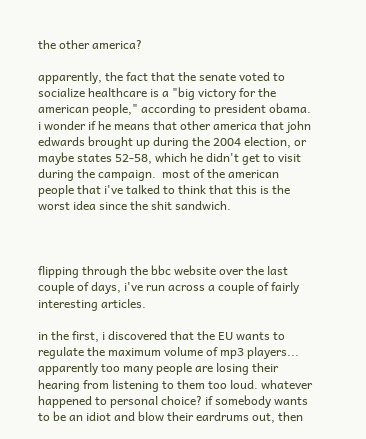the other america?

apparently, the fact that the senate voted to socialize healthcare is a "big victory for the american people," according to president obama.  i wonder if he means that other america that john edwards brought up during the 2004 election, or maybe states 52-58, which he didn't get to visit during the campaign.  most of the american people that i've talked to think that this is the worst idea since the shit sandwich.



flipping through the bbc website over the last couple of days, i've run across a couple of fairly interesting articles.

in the first, i discovered that the EU wants to regulate the maximum volume of mp3 players... apparently too many people are losing their hearing from listening to them too loud. whatever happened to personal choice? if somebody wants to be an idiot and blow their eardrums out, then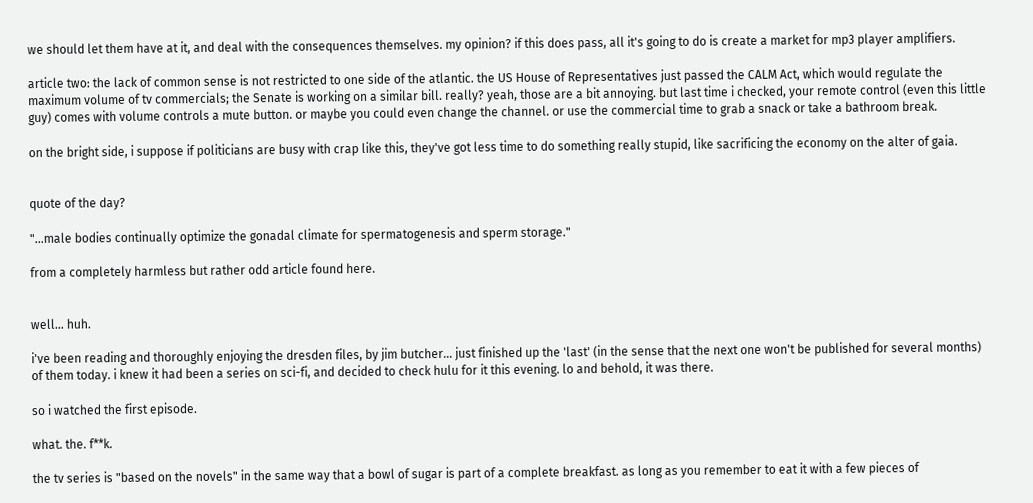we should let them have at it, and deal with the consequences themselves. my opinion? if this does pass, all it's going to do is create a market for mp3 player amplifiers.

article two: the lack of common sense is not restricted to one side of the atlantic. the US House of Representatives just passed the CALM Act, which would regulate the maximum volume of tv commercials; the Senate is working on a similar bill. really? yeah, those are a bit annoying. but last time i checked, your remote control (even this little guy) comes with volume controls a mute button. or maybe you could even change the channel. or use the commercial time to grab a snack or take a bathroom break.

on the bright side, i suppose if politicians are busy with crap like this, they've got less time to do something really stupid, like sacrificing the economy on the alter of gaia.


quote of the day?

"...male bodies continually optimize the gonadal climate for spermatogenesis and sperm storage."

from a completely harmless but rather odd article found here.


well... huh.

i've been reading and thoroughly enjoying the dresden files, by jim butcher... just finished up the 'last' (in the sense that the next one won't be published for several months) of them today. i knew it had been a series on sci-fi, and decided to check hulu for it this evening. lo and behold, it was there.

so i watched the first episode.

what. the. f**k.

the tv series is "based on the novels" in the same way that a bowl of sugar is part of a complete breakfast. as long as you remember to eat it with a few pieces of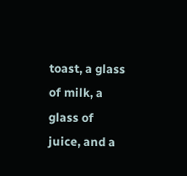toast, a glass of milk, a glass of juice, and a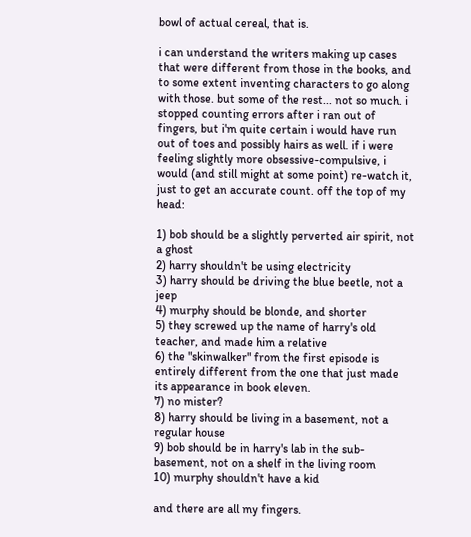bowl of actual cereal, that is.

i can understand the writers making up cases that were different from those in the books, and to some extent inventing characters to go along with those. but some of the rest... not so much. i stopped counting errors after i ran out of fingers, but i'm quite certain i would have run out of toes and possibly hairs as well. if i were feeling slightly more obsessive-compulsive, i would (and still might at some point) re-watch it, just to get an accurate count. off the top of my head:

1) bob should be a slightly perverted air spirit, not a ghost
2) harry shouldn't be using electricity
3) harry should be driving the blue beetle, not a jeep
4) murphy should be blonde, and shorter
5) they screwed up the name of harry's old teacher, and made him a relative
6) the "skinwalker" from the first episode is entirely different from the one that just made its appearance in book eleven.
7) no mister?
8) harry should be living in a basement, not a regular house
9) bob should be in harry's lab in the sub-basement, not on a shelf in the living room
10) murphy shouldn't have a kid

and there are all my fingers.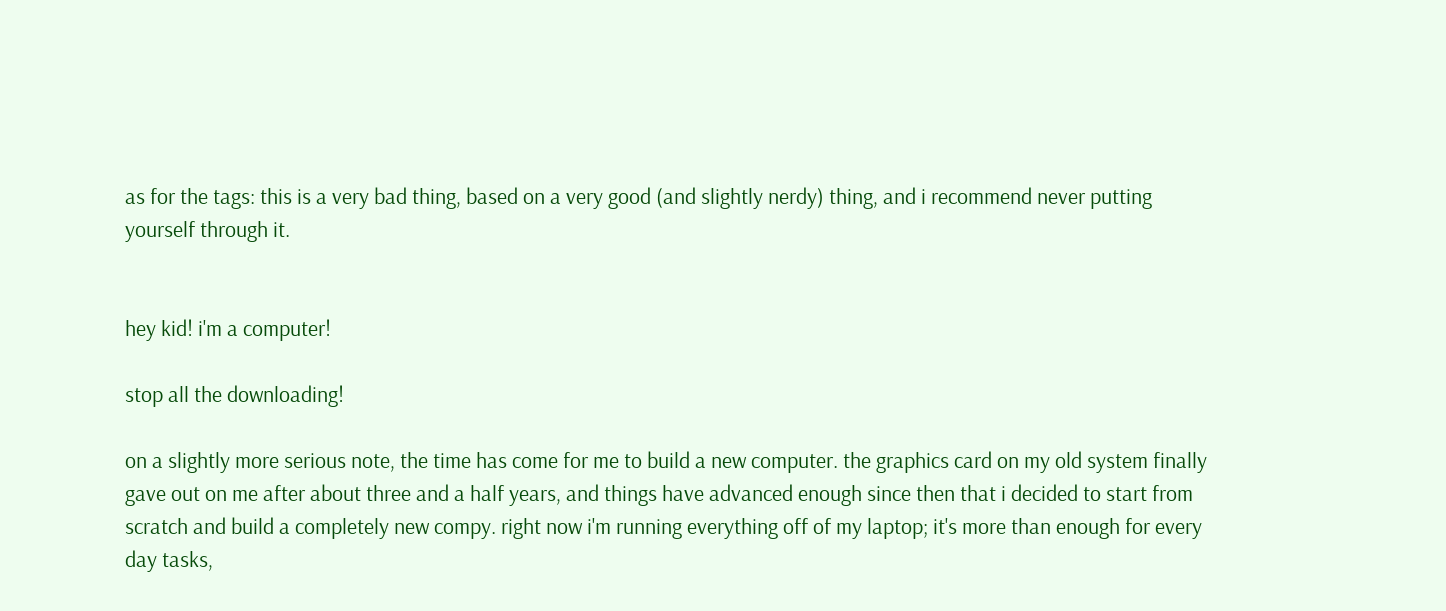as for the tags: this is a very bad thing, based on a very good (and slightly nerdy) thing, and i recommend never putting yourself through it.


hey kid! i'm a computer!

stop all the downloading!

on a slightly more serious note, the time has come for me to build a new computer. the graphics card on my old system finally gave out on me after about three and a half years, and things have advanced enough since then that i decided to start from scratch and build a completely new compy. right now i'm running everything off of my laptop; it's more than enough for every day tasks,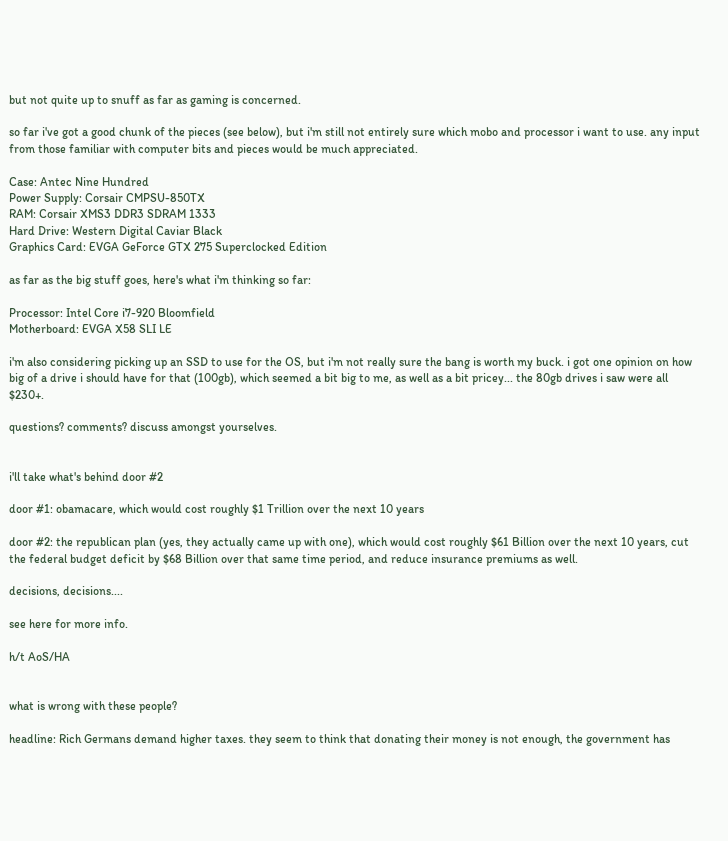but not quite up to snuff as far as gaming is concerned.

so far i've got a good chunk of the pieces (see below), but i'm still not entirely sure which mobo and processor i want to use. any input from those familiar with computer bits and pieces would be much appreciated.

Case: Antec Nine Hundred
Power Supply: Corsair CMPSU-850TX
RAM: Corsair XMS3 DDR3 SDRAM 1333
Hard Drive: Western Digital Caviar Black
Graphics Card: EVGA GeForce GTX 275 Superclocked Edition

as far as the big stuff goes, here's what i'm thinking so far:

Processor: Intel Core i7-920 Bloomfield
Motherboard: EVGA X58 SLI LE

i'm also considering picking up an SSD to use for the OS, but i'm not really sure the bang is worth my buck. i got one opinion on how big of a drive i should have for that (100gb), which seemed a bit big to me, as well as a bit pricey... the 80gb drives i saw were all $230+.

questions? comments? discuss amongst yourselves.


i'll take what's behind door #2

door #1: obamacare, which would cost roughly $1 Trillion over the next 10 years

door #2: the republican plan (yes, they actually came up with one), which would cost roughly $61 Billion over the next 10 years, cut the federal budget deficit by $68 Billion over that same time period, and reduce insurance premiums as well.

decisions, decisions....

see here for more info.

h/t AoS/HA


what is wrong with these people?

headline: Rich Germans demand higher taxes. they seem to think that donating their money is not enough, the government has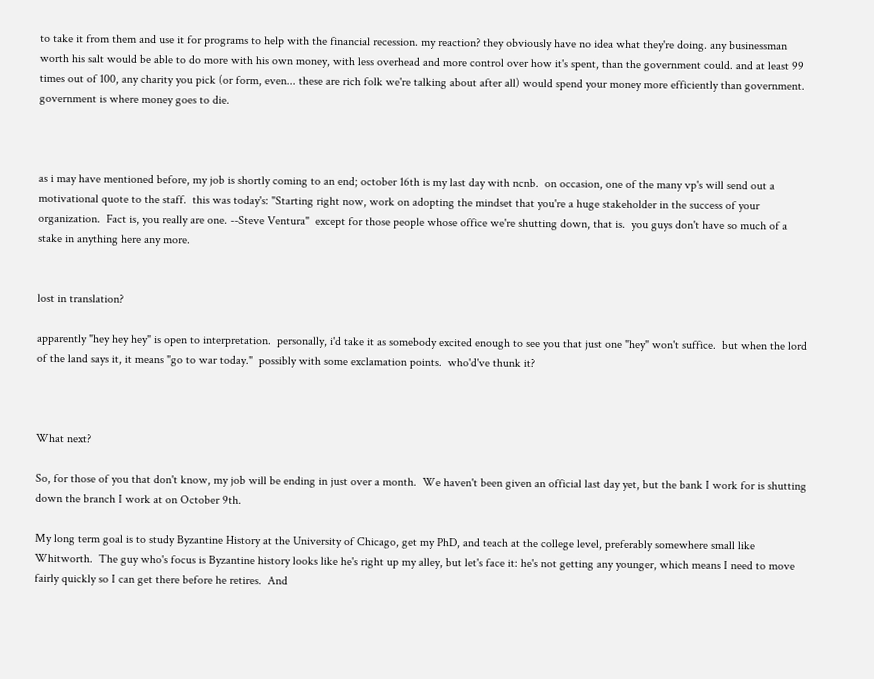to take it from them and use it for programs to help with the financial recession. my reaction? they obviously have no idea what they're doing. any businessman worth his salt would be able to do more with his own money, with less overhead and more control over how it's spent, than the government could. and at least 99 times out of 100, any charity you pick (or form, even... these are rich folk we're talking about after all) would spend your money more efficiently than government. government is where money goes to die.



as i may have mentioned before, my job is shortly coming to an end; october 16th is my last day with ncnb.  on occasion, one of the many vp's will send out a motivational quote to the staff.  this was today's: "Starting right now, work on adopting the mindset that you're a huge stakeholder in the success of your organization.  Fact is, you really are one. --Steve Ventura"  except for those people whose office we're shutting down, that is.  you guys don't have so much of a stake in anything here any more.


lost in translation?

apparently "hey hey hey" is open to interpretation.  personally, i'd take it as somebody excited enough to see you that just one "hey" won't suffice.  but when the lord of the land says it, it means "go to war today."  possibly with some exclamation points.  who'd've thunk it?



What next?

So, for those of you that don't know, my job will be ending in just over a month.  We haven't been given an official last day yet, but the bank I work for is shutting down the branch I work at on October 9th.

My long term goal is to study Byzantine History at the University of Chicago, get my PhD, and teach at the college level, preferably somewhere small like Whitworth.  The guy who's focus is Byzantine history looks like he's right up my alley, but let's face it: he's not getting any younger, which means I need to move fairly quickly so I can get there before he retires.  And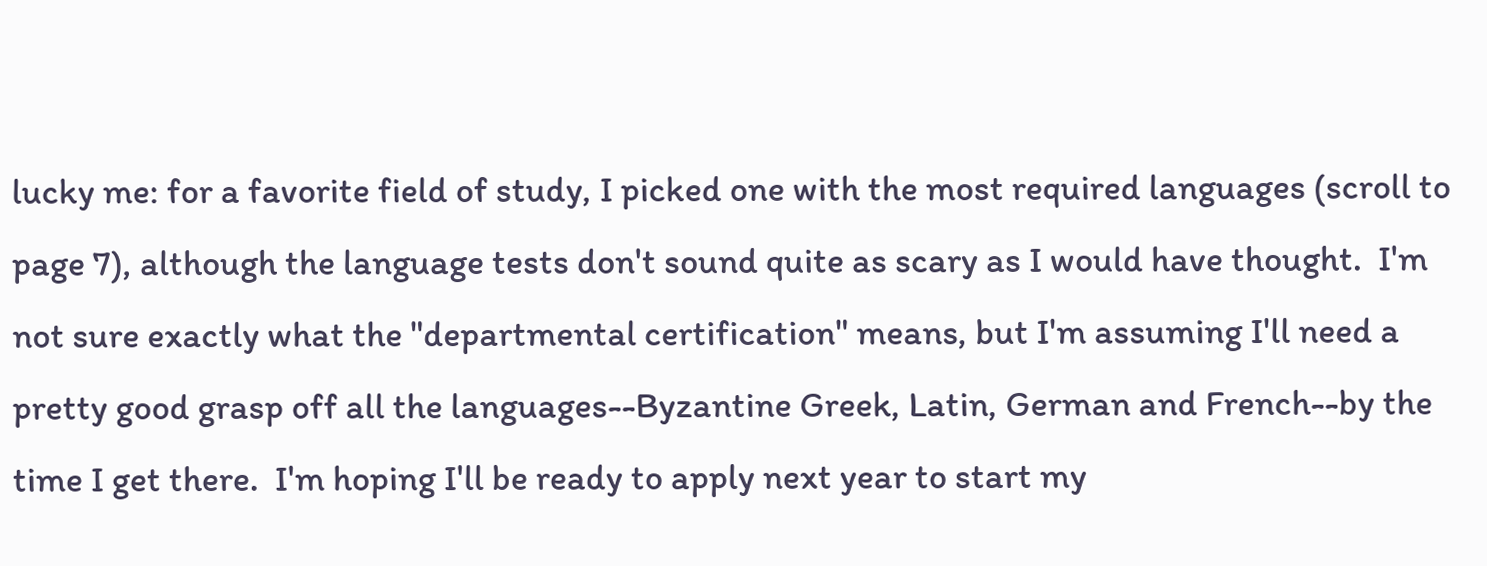lucky me: for a favorite field of study, I picked one with the most required languages (scroll to page 7), although the language tests don't sound quite as scary as I would have thought.  I'm not sure exactly what the "departmental certification" means, but I'm assuming I'll need a pretty good grasp off all the languages--Byzantine Greek, Latin, German and French--by the time I get there.  I'm hoping I'll be ready to apply next year to start my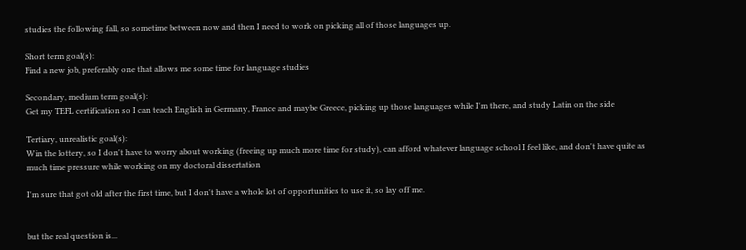studies the following fall, so sometime between now and then I need to work on picking all of those languages up.

Short term goal(s):
Find a new job, preferably one that allows me some time for language studies

Secondary, medium term goal(s):
Get my TEFL certification so I can teach English in Germany, France and maybe Greece, picking up those languages while I'm there, and study Latin on the side

Tertiary, unrealistic goal(s):
Win the lottery, so I don't have to worry about working (freeing up much more time for study), can afford whatever language school I feel like, and don't have quite as much time pressure while working on my doctoral dissertation

I'm sure that got old after the first time, but I don't have a whole lot of opportunities to use it, so lay off me.


but the real question is...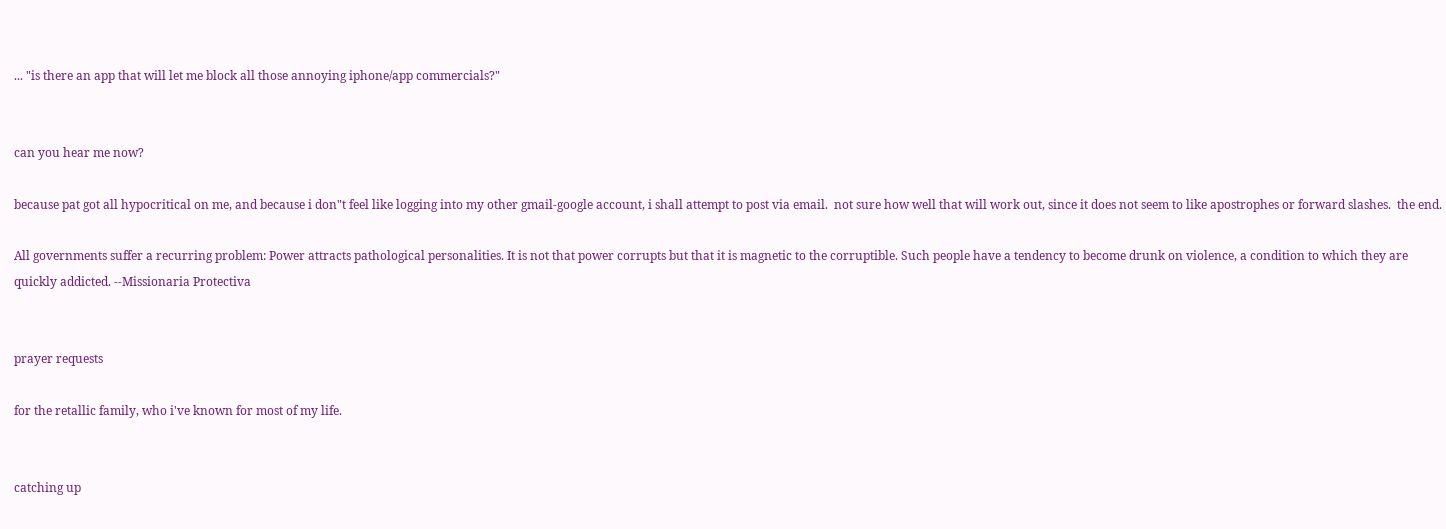... "is there an app that will let me block all those annoying iphone/app commercials?"


can you hear me now?

because pat got all hypocritical on me, and because i don"t feel like logging into my other gmail-google account, i shall attempt to post via email.  not sure how well that will work out, since it does not seem to like apostrophes or forward slashes.  the end.

All governments suffer a recurring problem: Power attracts pathological personalities. It is not that power corrupts but that it is magnetic to the corruptible. Such people have a tendency to become drunk on violence, a condition to which they are quickly addicted. --Missionaria Protectiva


prayer requests

for the retallic family, who i've known for most of my life.


catching up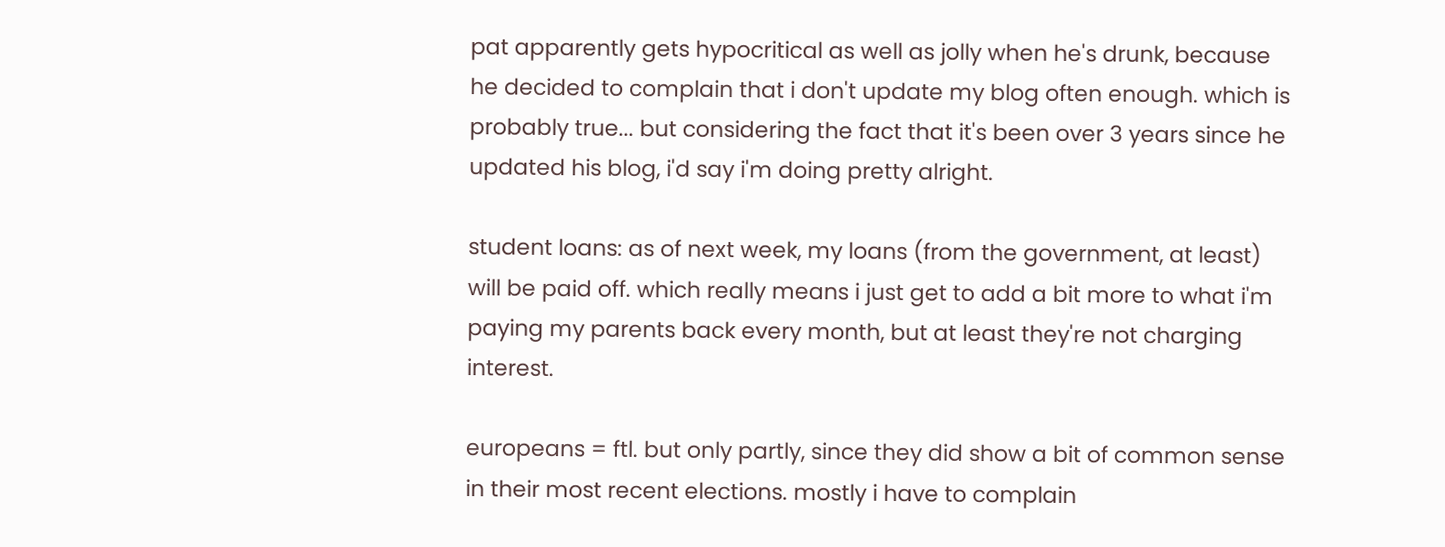pat apparently gets hypocritical as well as jolly when he's drunk, because he decided to complain that i don't update my blog often enough. which is probably true... but considering the fact that it's been over 3 years since he updated his blog, i'd say i'm doing pretty alright.

student loans: as of next week, my loans (from the government, at least) will be paid off. which really means i just get to add a bit more to what i'm paying my parents back every month, but at least they're not charging interest.

europeans = ftl. but only partly, since they did show a bit of common sense in their most recent elections. mostly i have to complain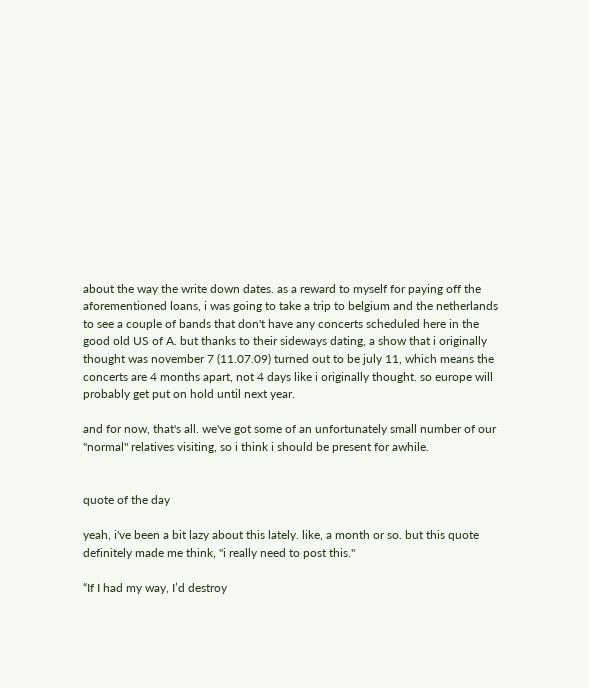about the way the write down dates. as a reward to myself for paying off the aforementioned loans, i was going to take a trip to belgium and the netherlands to see a couple of bands that don't have any concerts scheduled here in the good old US of A. but thanks to their sideways dating, a show that i originally thought was november 7 (11.07.09) turned out to be july 11, which means the concerts are 4 months apart, not 4 days like i originally thought. so europe will probably get put on hold until next year.

and for now, that's all. we've got some of an unfortunately small number of our "normal" relatives visiting, so i think i should be present for awhile.


quote of the day

yeah, i've been a bit lazy about this lately. like, a month or so. but this quote definitely made me think, "i really need to post this."

“If I had my way, I’d destroy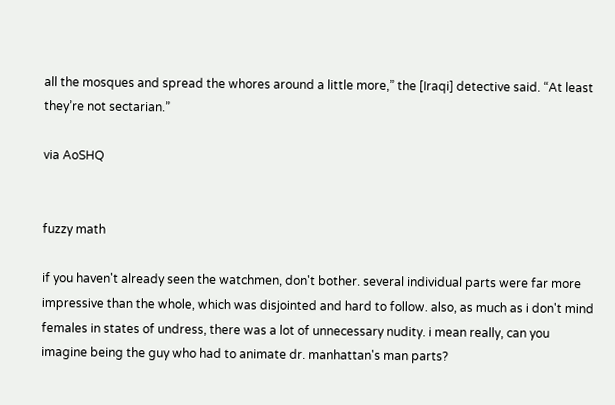all the mosques and spread the whores around a little more,” the [Iraqi] detective said. “At least they’re not sectarian.”

via AoSHQ


fuzzy math

if you haven't already seen the watchmen, don't bother. several individual parts were far more impressive than the whole, which was disjointed and hard to follow. also, as much as i don't mind females in states of undress, there was a lot of unnecessary nudity. i mean really, can you imagine being the guy who had to animate dr. manhattan's man parts?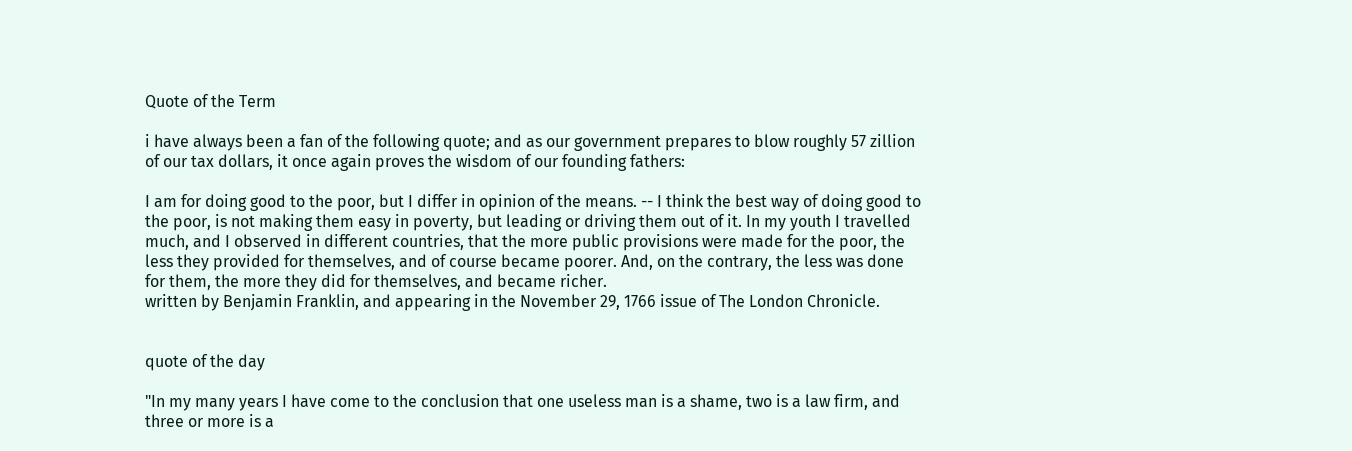Quote of the Term

i have always been a fan of the following quote; and as our government prepares to blow roughly 57 zillion of our tax dollars, it once again proves the wisdom of our founding fathers:

I am for doing good to the poor, but I differ in opinion of the means. -- I think the best way of doing good to the poor, is not making them easy in poverty, but leading or driving them out of it. In my youth I travelled much, and I observed in different countries, that the more public provisions were made for the poor, the less they provided for themselves, and of course became poorer. And, on the contrary, the less was done for them, the more they did for themselves, and became richer.
written by Benjamin Franklin, and appearing in the November 29, 1766 issue of The London Chronicle.


quote of the day

"In my many years I have come to the conclusion that one useless man is a shame, two is a law firm, and three or more is a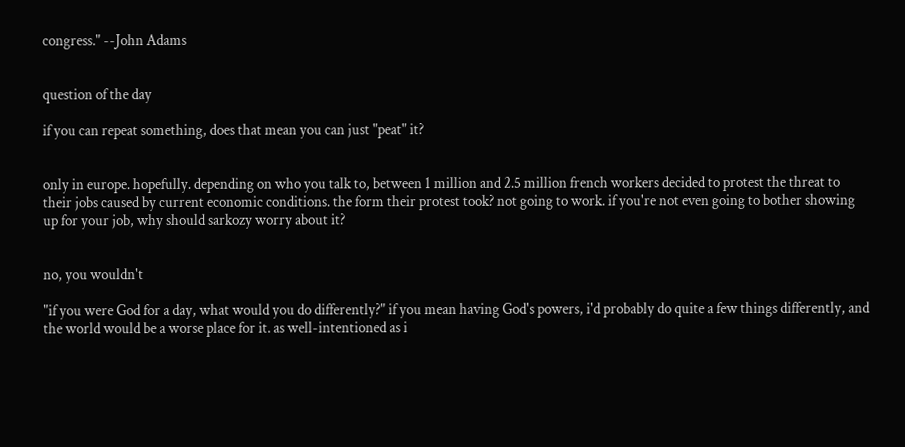congress." --John Adams


question of the day

if you can repeat something, does that mean you can just "peat" it?


only in europe. hopefully. depending on who you talk to, between 1 million and 2.5 million french workers decided to protest the threat to their jobs caused by current economic conditions. the form their protest took? not going to work. if you're not even going to bother showing up for your job, why should sarkozy worry about it?


no, you wouldn't

"if you were God for a day, what would you do differently?" if you mean having God's powers, i'd probably do quite a few things differently, and the world would be a worse place for it. as well-intentioned as i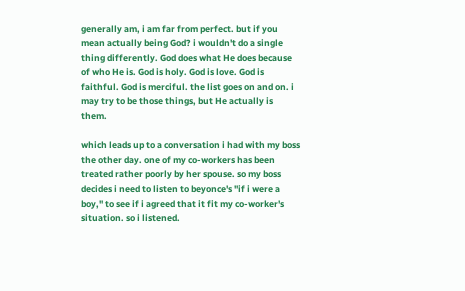generally am, i am far from perfect. but if you mean actually being God? i wouldn't do a single thing differently. God does what He does because of who He is. God is holy. God is love. God is faithful. God is merciful. the list goes on and on. i may try to be those things, but He actually is them.

which leads up to a conversation i had with my boss the other day. one of my co-workers has been treated rather poorly by her spouse. so my boss decides i need to listen to beyonce's "if i were a boy," to see if i agreed that it fit my co-worker's situation. so i listened.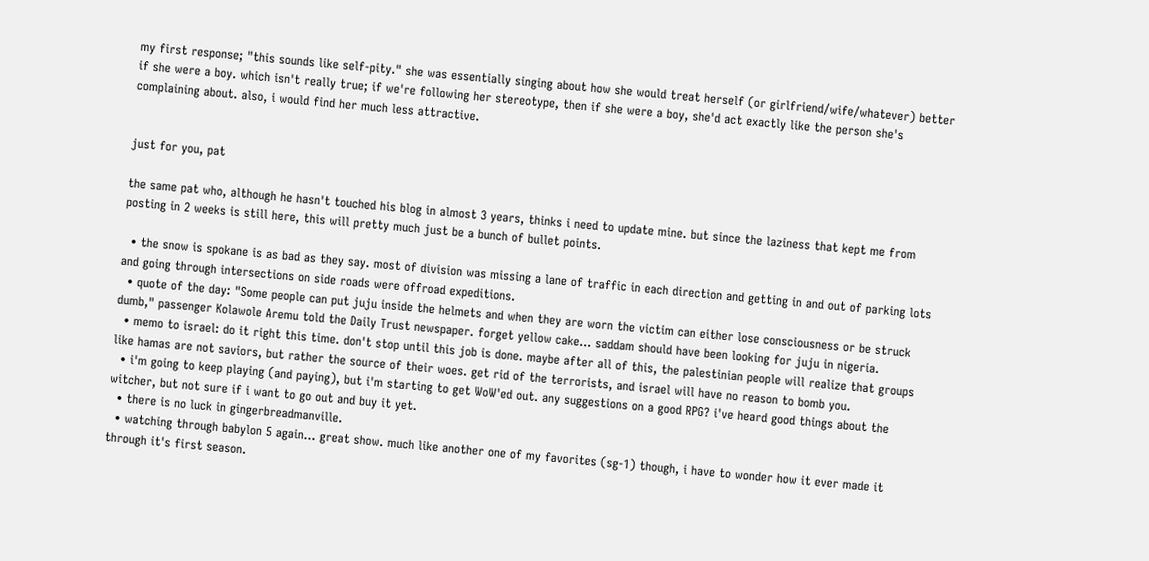my first response; "this sounds like self-pity." she was essentially singing about how she would treat herself (or girlfriend/wife/whatever) better if she were a boy. which isn't really true; if we're following her stereotype, then if she were a boy, she'd act exactly like the person she's complaining about. also, i would find her much less attractive.


just for you, pat

the same pat who, although he hasn't touched his blog in almost 3 years, thinks i need to update mine. but since the laziness that kept me from posting in 2 weeks is still here, this will pretty much just be a bunch of bullet points.

  • the snow is spokane is as bad as they say. most of division was missing a lane of traffic in each direction and getting in and out of parking lots and going through intersections on side roads were offroad expeditions.
  • quote of the day: "Some people can put juju inside the helmets and when they are worn the victim can either lose consciousness or be struck dumb," passenger Kolawole Aremu told the Daily Trust newspaper. forget yellow cake... saddam should have been looking for juju in nigeria.
  • memo to israel: do it right this time. don't stop until this job is done. maybe after all of this, the palestinian people will realize that groups like hamas are not saviors, but rather the source of their woes. get rid of the terrorists, and israel will have no reason to bomb you.
  • i'm going to keep playing (and paying), but i'm starting to get WoW'ed out. any suggestions on a good RPG? i've heard good things about the witcher, but not sure if i want to go out and buy it yet.
  • there is no luck in gingerbreadmanville.
  • watching through babylon 5 again... great show. much like another one of my favorites (sg-1) though, i have to wonder how it ever made it through it's first season.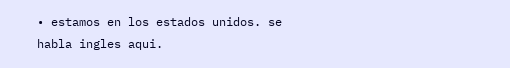• estamos en los estados unidos. se habla ingles aqui.